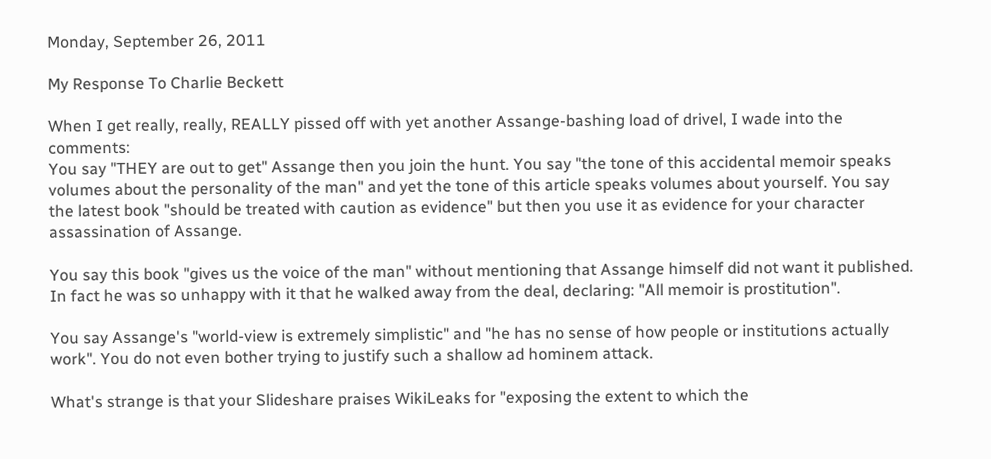Monday, September 26, 2011

My Response To Charlie Beckett

When I get really, really, REALLY pissed off with yet another Assange-bashing load of drivel, I wade into the comments:
You say "THEY are out to get" Assange then you join the hunt. You say "the tone of this accidental memoir speaks volumes about the personality of the man" and yet the tone of this article speaks volumes about yourself. You say the latest book "should be treated with caution as evidence" but then you use it as evidence for your character assassination of Assange.

You say this book "gives us the voice of the man" without mentioning that Assange himself did not want it published. In fact he was so unhappy with it that he walked away from the deal, declaring: "All memoir is prostitution".

You say Assange's "world-view is extremely simplistic" and "he has no sense of how people or institutions actually work". You do not even bother trying to justify such a shallow ad hominem attack.

What's strange is that your Slideshare praises WikiLeaks for "exposing the extent to which the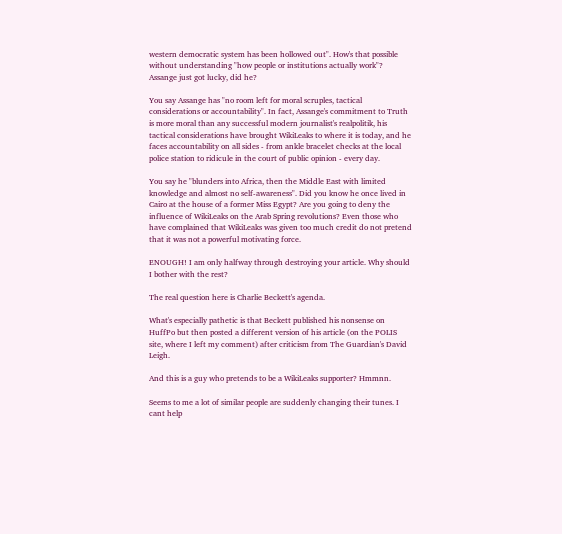western democratic system has been hollowed out". How's that possible without understanding "how people or institutions actually work"? Assange just got lucky, did he?

You say Assange has "no room left for moral scruples, tactical considerations or accountability". In fact, Assange's commitment to Truth is more moral than any successful modern journalist's realpolitik, his tactical considerations have brought WikiLeaks to where it is today, and he faces accountability on all sides - from ankle bracelet checks at the local police station to ridicule in the court of public opinion - every day.

You say he "blunders into Africa, then the Middle East with limited knowledge and almost no self-awareness". Did you know he once lived in Cairo at the house of a former Miss Egypt? Are you going to deny the influence of WikiLeaks on the Arab Spring revolutions? Even those who have complained that WikiLeaks was given too much credit do not pretend that it was not a powerful motivating force.

ENOUGH! I am only halfway through destroying your article. Why should I bother with the rest?

The real question here is Charlie Beckett's agenda.

What's especially pathetic is that Beckett published his nonsense on HuffPo but then posted a different version of his article (on the POLIS site, where I left my comment) after criticism from The Guardian's David Leigh.

And this is a guy who pretends to be a WikiLeaks supporter? Hmmnn.

Seems to me a lot of similar people are suddenly changing their tunes. I cant help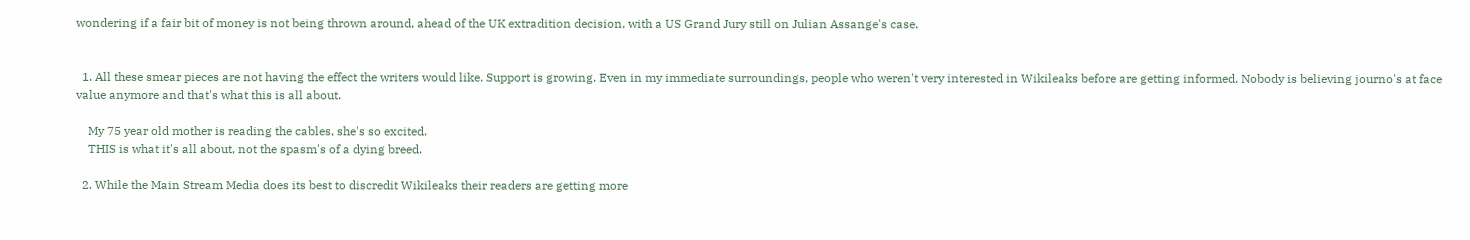wondering if a fair bit of money is not being thrown around, ahead of the UK extradition decision, with a US Grand Jury still on Julian Assange's case.


  1. All these smear pieces are not having the effect the writers would like. Support is growing. Even in my immediate surroundings, people who weren't very interested in Wikileaks before are getting informed. Nobody is believing journo's at face value anymore and that's what this is all about.

    My 75 year old mother is reading the cables, she's so excited.
    THIS is what it's all about, not the spasm's of a dying breed.

  2. While the Main Stream Media does its best to discredit Wikileaks their readers are getting more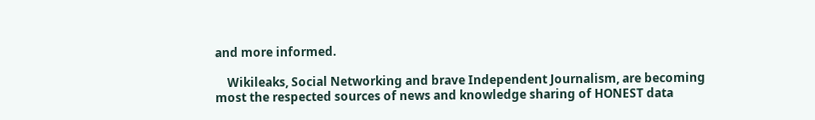and more informed.

    Wikileaks, Social Networking and brave Independent Journalism, are becoming most the respected sources of news and knowledge sharing of HONEST data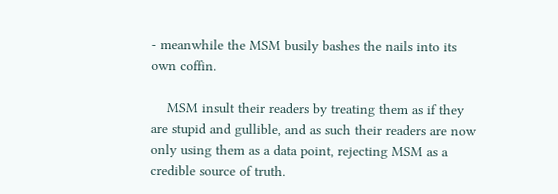- meanwhile the MSM busily bashes the nails into its own coffin.

    MSM insult their readers by treating them as if they are stupid and gullible, and as such their readers are now only using them as a data point, rejecting MSM as a credible source of truth.